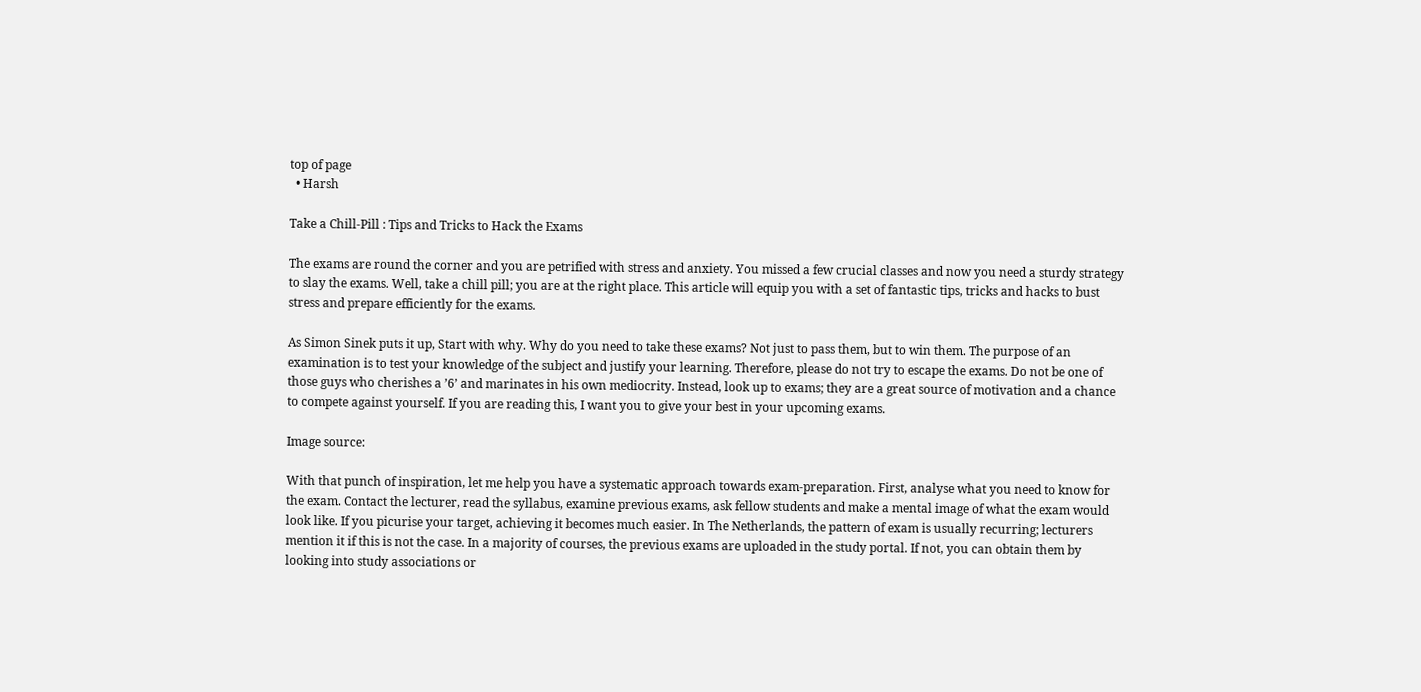top of page
  • Harsh

Take a Chill-Pill : Tips and Tricks to Hack the Exams

The exams are round the corner and you are petrified with stress and anxiety. You missed a few crucial classes and now you need a sturdy strategy to slay the exams. Well, take a chill pill; you are at the right place. This article will equip you with a set of fantastic tips, tricks and hacks to bust stress and prepare efficiently for the exams.

As Simon Sinek puts it up, Start with why. Why do you need to take these exams? Not just to pass them, but to win them. The purpose of an examination is to test your knowledge of the subject and justify your learning. Therefore, please do not try to escape the exams. Do not be one of those guys who cherishes a ’6’ and marinates in his own mediocrity. Instead, look up to exams; they are a great source of motivation and a chance to compete against yourself. If you are reading this, I want you to give your best in your upcoming exams.

Image source:

With that punch of inspiration, let me help you have a systematic approach towards exam-preparation. First, analyse what you need to know for the exam. Contact the lecturer, read the syllabus, examine previous exams, ask fellow students and make a mental image of what the exam would look like. If you picurise your target, achieving it becomes much easier. In The Netherlands, the pattern of exam is usually recurring; lecturers mention it if this is not the case. In a majority of courses, the previous exams are uploaded in the study portal. If not, you can obtain them by looking into study associations or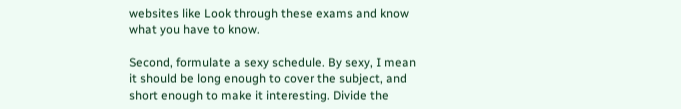websites like Look through these exams and know what you have to know.

Second, formulate a sexy schedule. By sexy, I mean it should be long enough to cover the subject, and short enough to make it interesting. Divide the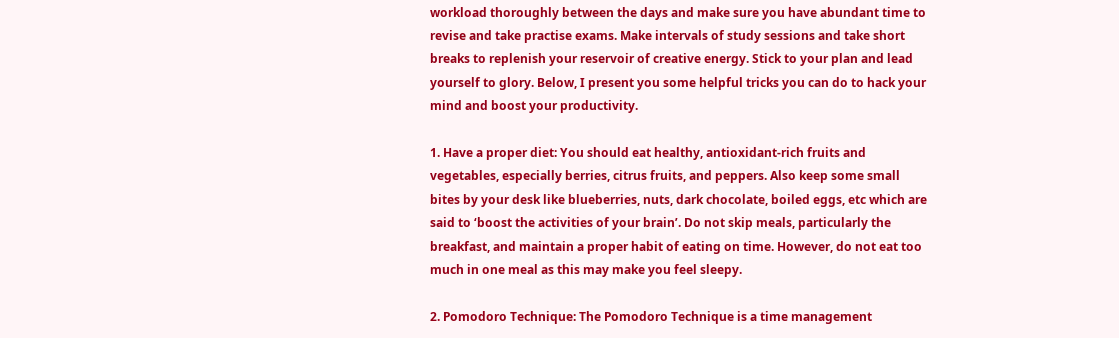workload thoroughly between the days and make sure you have abundant time to revise and take practise exams. Make intervals of study sessions and take short breaks to replenish your reservoir of creative energy. Stick to your plan and lead yourself to glory. Below, I present you some helpful tricks you can do to hack your mind and boost your productivity.

1. Have a proper diet: You should eat healthy, antioxidant-rich fruits and vegetables, especially berries, citrus fruits, and peppers. Also keep some small bites by your desk like blueberries, nuts, dark chocolate, boiled eggs, etc which are said to ‘boost the activities of your brain’. Do not skip meals, particularly the breakfast, and maintain a proper habit of eating on time. However, do not eat too much in one meal as this may make you feel sleepy.

2. Pomodoro Technique: The Pomodoro Technique is a time management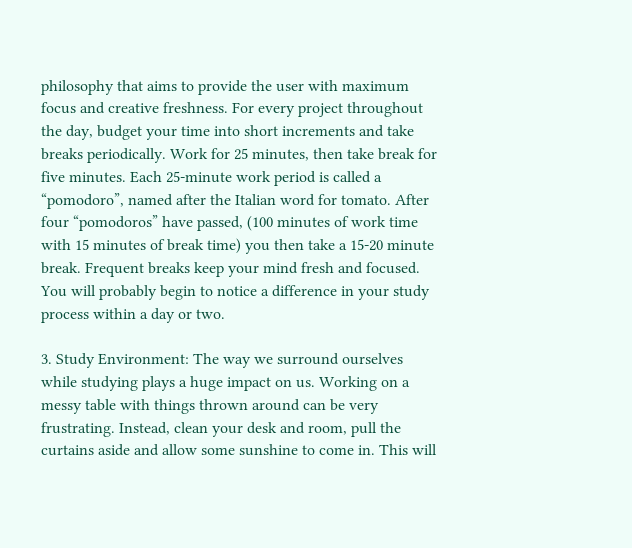philosophy that aims to provide the user with maximum focus and creative freshness. For every project throughout the day, budget your time into short increments and take breaks periodically. Work for 25 minutes, then take break for five minutes. Each 25-minute work period is called a “pomodoro”, named after the Italian word for tomato. After four “pomodoros” have passed, (100 minutes of work time with 15 minutes of break time) you then take a 15-20 minute break. Frequent breaks keep your mind fresh and focused. You will probably begin to notice a difference in your study process within a day or two.

3. Study Environment: The way we surround ourselves while studying plays a huge impact on us. Working on a messy table with things thrown around can be very frustrating. Instead, clean your desk and room, pull the curtains aside and allow some sunshine to come in. This will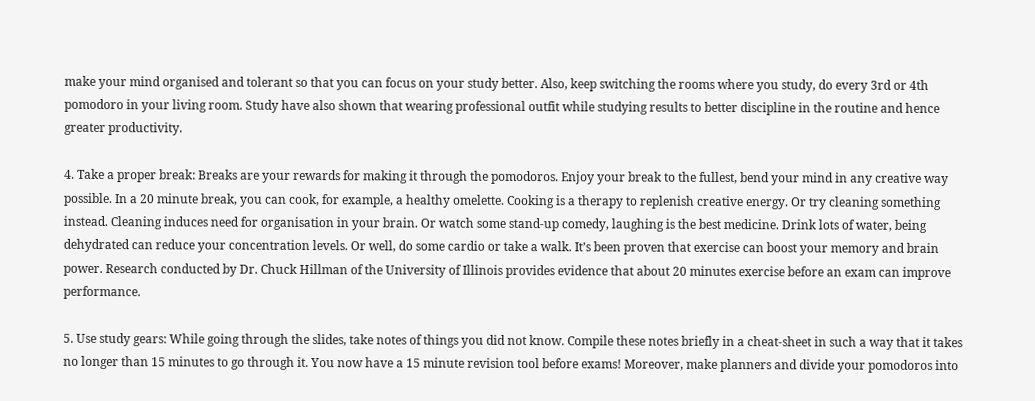make your mind organised and tolerant so that you can focus on your study better. Also, keep switching the rooms where you study, do every 3rd or 4th pomodoro in your living room. Study have also shown that wearing professional outfit while studying results to better discipline in the routine and hence greater productivity.

4. Take a proper break: Breaks are your rewards for making it through the pomodoros. Enjoy your break to the fullest, bend your mind in any creative way possible. In a 20 minute break, you can cook, for example, a healthy omelette. Cooking is a therapy to replenish creative energy. Or try cleaning something instead. Cleaning induces need for organisation in your brain. Or watch some stand-up comedy, laughing is the best medicine. Drink lots of water, being dehydrated can reduce your concentration levels. Or well, do some cardio or take a walk. It’s been proven that exercise can boost your memory and brain power. Research conducted by Dr. Chuck Hillman of the University of Illinois provides evidence that about 20 minutes exercise before an exam can improve performance.

5. Use study gears: While going through the slides, take notes of things you did not know. Compile these notes briefly in a cheat-sheet in such a way that it takes no longer than 15 minutes to go through it. You now have a 15 minute revision tool before exams! Moreover, make planners and divide your pomodoros into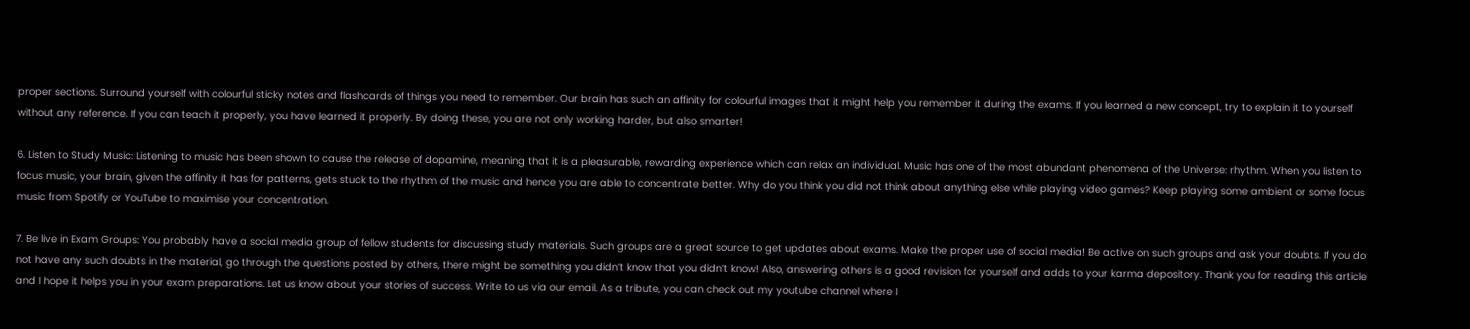proper sections. Surround yourself with colourful sticky notes and flashcards of things you need to remember. Our brain has such an affinity for colourful images that it might help you remember it during the exams. If you learned a new concept, try to explain it to yourself without any reference. If you can teach it properly, you have learned it properly. By doing these, you are not only working harder, but also smarter!

6. Listen to Study Music: Listening to music has been shown to cause the release of dopamine, meaning that it is a pleasurable, rewarding experience which can relax an individual. Music has one of the most abundant phenomena of the Universe: rhythm. When you listen to focus music, your brain, given the affinity it has for patterns, gets stuck to the rhythm of the music and hence you are able to concentrate better. Why do you think you did not think about anything else while playing video games? Keep playing some ambient or some focus music from Spotify or YouTube to maximise your concentration.

7. Be live in Exam Groups: You probably have a social media group of fellow students for discussing study materials. Such groups are a great source to get updates about exams. Make the proper use of social media! Be active on such groups and ask your doubts. If you do not have any such doubts in the material, go through the questions posted by others, there might be something you didn’t know that you didn’t know! Also, answering others is a good revision for yourself and adds to your karma depository. Thank you for reading this article and I hope it helps you in your exam preparations. Let us know about your stories of success. Write to us via our email. As a tribute, you can check out my youtube channel where I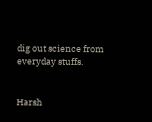dig out science from everyday stuffs.


Harsh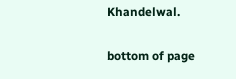Khandelwal.

bottom of page